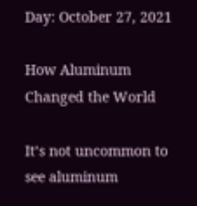Day: October 27, 2021

How Aluminum Changed the World

It’s not uncommon to see aluminum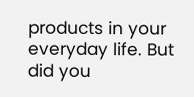products in your everyday life. But did you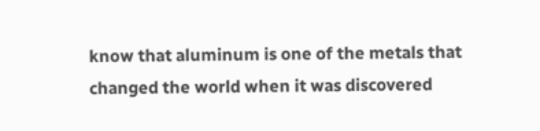know that aluminum is one of the metals that changed the world when it was discovered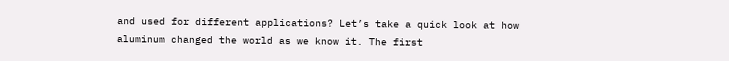and used for different applications? Let’s take a quick look at how aluminum changed the world as we know it. The first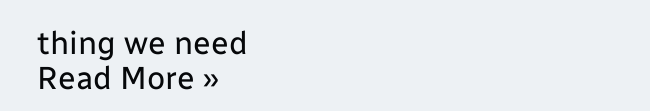thing we need
Read More »